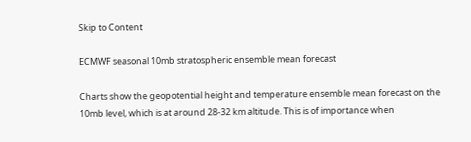Skip to Content

ECMWF seasonal 10mb stratospheric ensemble mean forecast

Charts show the geopotential height and temperature ensemble mean forecast on the 10mb level, which is at around 28-32 km altitude. This is of importance when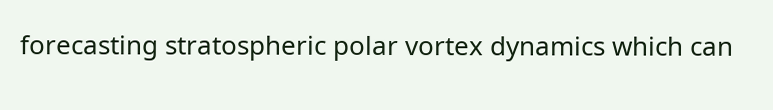forecasting stratospheric polar vortex dynamics which can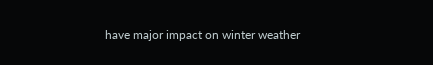have major impact on winter weather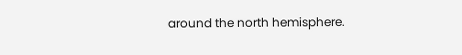around the north hemisphere.